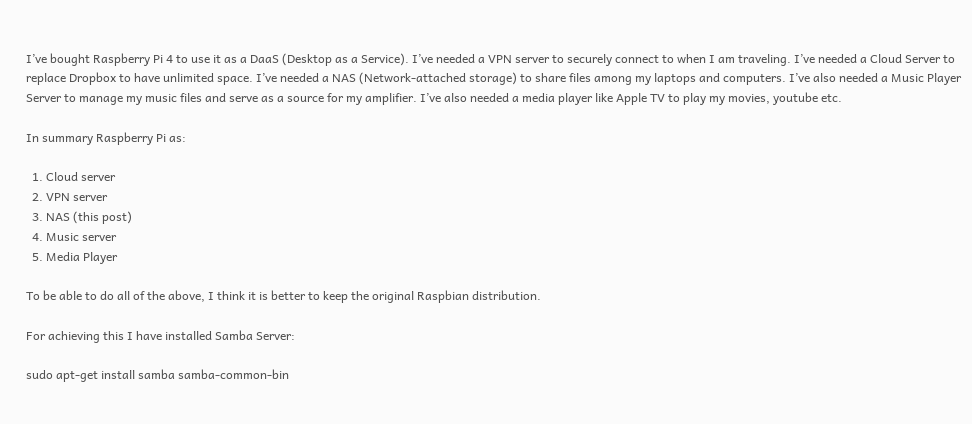I’ve bought Raspberry Pi 4 to use it as a DaaS (Desktop as a Service). I’ve needed a VPN server to securely connect to when I am traveling. I’ve needed a Cloud Server to replace Dropbox to have unlimited space. I’ve needed a NAS (Network-attached storage) to share files among my laptops and computers. I’ve also needed a Music Player Server to manage my music files and serve as a source for my amplifier. I’ve also needed a media player like Apple TV to play my movies, youtube etc.

In summary Raspberry Pi as:

  1. Cloud server
  2. VPN server
  3. NAS (this post)
  4. Music server
  5. Media Player

To be able to do all of the above, I think it is better to keep the original Raspbian distribution.

For achieving this I have installed Samba Server:

sudo apt-get install samba samba-common-bin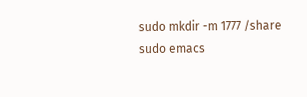sudo mkdir -m 1777 /share
sudo emacs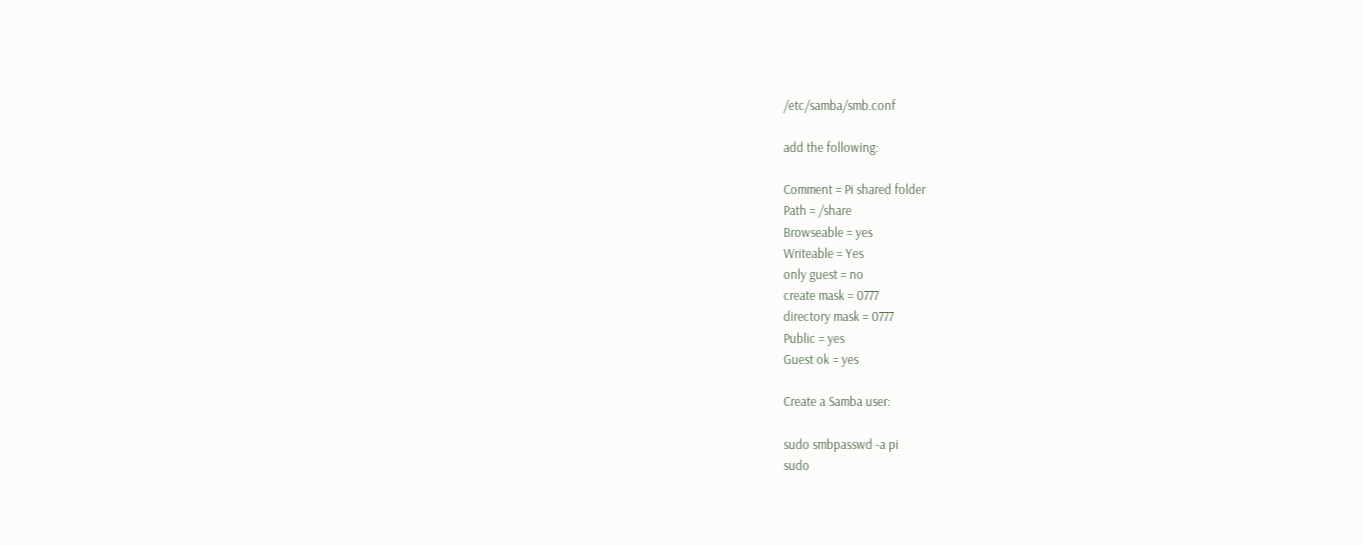/etc/samba/smb.conf

add the following:

Comment = Pi shared folder
Path = /share
Browseable = yes
Writeable = Yes
only guest = no
create mask = 0777
directory mask = 0777
Public = yes
Guest ok = yes

Create a Samba user:

sudo smbpasswd -a pi
sudo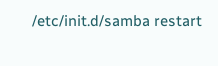/etc/init.d/samba restart